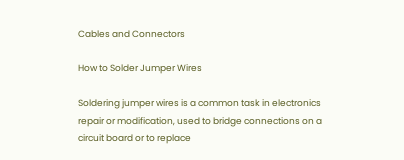Cables and Connectors

How to Solder Jumper Wires

Soldering jumper wires is a common task in electronics repair or modification, used to bridge connections on a circuit board or to replace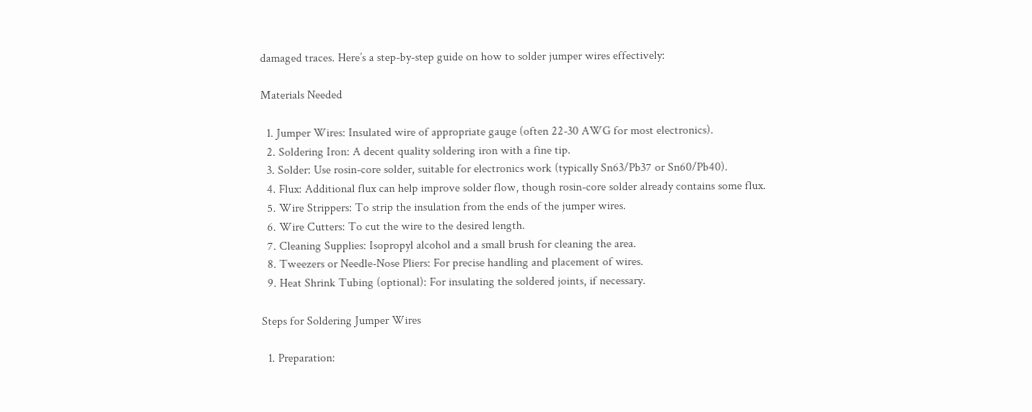damaged traces. Here’s a step-by-step guide on how to solder jumper wires effectively:

Materials Needed

  1. Jumper Wires: Insulated wire of appropriate gauge (often 22-30 AWG for most electronics).
  2. Soldering Iron: A decent quality soldering iron with a fine tip.
  3. Solder: Use rosin-core solder, suitable for electronics work (typically Sn63/Pb37 or Sn60/Pb40).
  4. Flux: Additional flux can help improve solder flow, though rosin-core solder already contains some flux.
  5. Wire Strippers: To strip the insulation from the ends of the jumper wires.
  6. Wire Cutters: To cut the wire to the desired length.
  7. Cleaning Supplies: Isopropyl alcohol and a small brush for cleaning the area.
  8. Tweezers or Needle-Nose Pliers: For precise handling and placement of wires.
  9. Heat Shrink Tubing (optional): For insulating the soldered joints, if necessary.

Steps for Soldering Jumper Wires

  1. Preparation: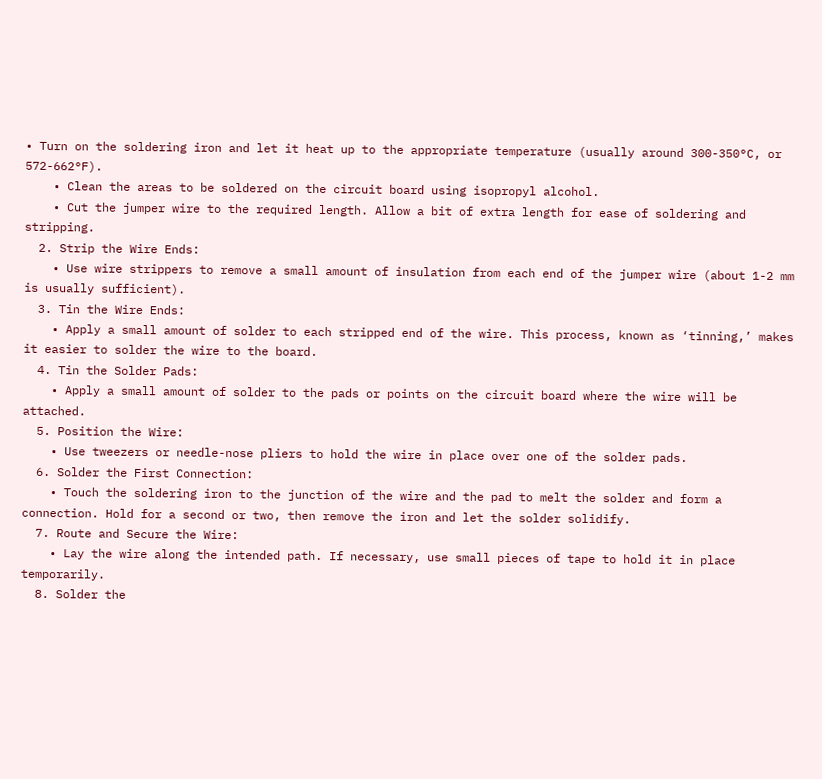• Turn on the soldering iron and let it heat up to the appropriate temperature (usually around 300-350°C, or 572-662°F).
    • Clean the areas to be soldered on the circuit board using isopropyl alcohol.
    • Cut the jumper wire to the required length. Allow a bit of extra length for ease of soldering and stripping.
  2. Strip the Wire Ends:
    • Use wire strippers to remove a small amount of insulation from each end of the jumper wire (about 1-2 mm is usually sufficient).
  3. Tin the Wire Ends:
    • Apply a small amount of solder to each stripped end of the wire. This process, known as ‘tinning,’ makes it easier to solder the wire to the board.
  4. Tin the Solder Pads:
    • Apply a small amount of solder to the pads or points on the circuit board where the wire will be attached.
  5. Position the Wire:
    • Use tweezers or needle-nose pliers to hold the wire in place over one of the solder pads.
  6. Solder the First Connection:
    • Touch the soldering iron to the junction of the wire and the pad to melt the solder and form a connection. Hold for a second or two, then remove the iron and let the solder solidify.
  7. Route and Secure the Wire:
    • Lay the wire along the intended path. If necessary, use small pieces of tape to hold it in place temporarily.
  8. Solder the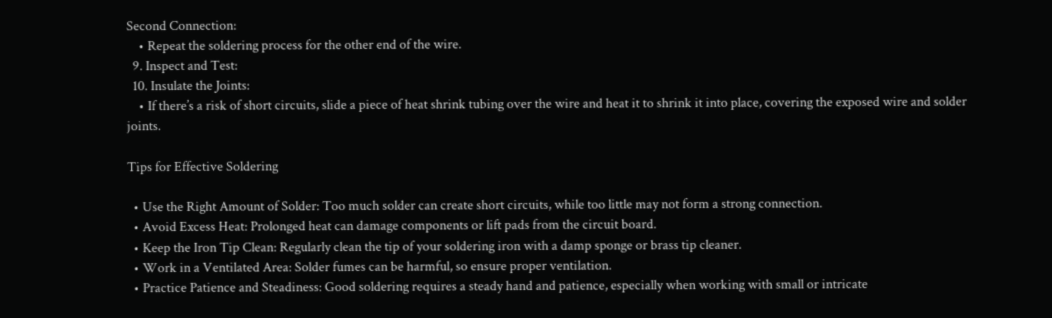Second Connection:
    • Repeat the soldering process for the other end of the wire.
  9. Inspect and Test:
  10. Insulate the Joints:
    • If there’s a risk of short circuits, slide a piece of heat shrink tubing over the wire and heat it to shrink it into place, covering the exposed wire and solder joints.

Tips for Effective Soldering

  • Use the Right Amount of Solder: Too much solder can create short circuits, while too little may not form a strong connection.
  • Avoid Excess Heat: Prolonged heat can damage components or lift pads from the circuit board.
  • Keep the Iron Tip Clean: Regularly clean the tip of your soldering iron with a damp sponge or brass tip cleaner.
  • Work in a Ventilated Area: Solder fumes can be harmful, so ensure proper ventilation.
  • Practice Patience and Steadiness: Good soldering requires a steady hand and patience, especially when working with small or intricate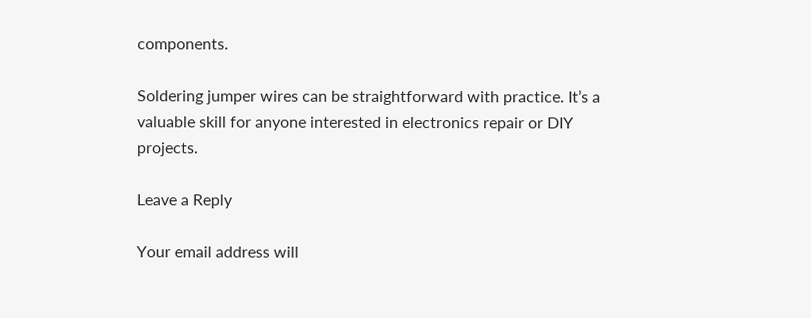components.

Soldering jumper wires can be straightforward with practice. It’s a valuable skill for anyone interested in electronics repair or DIY projects.

Leave a Reply

Your email address will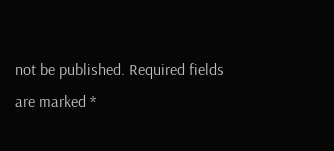not be published. Required fields are marked *